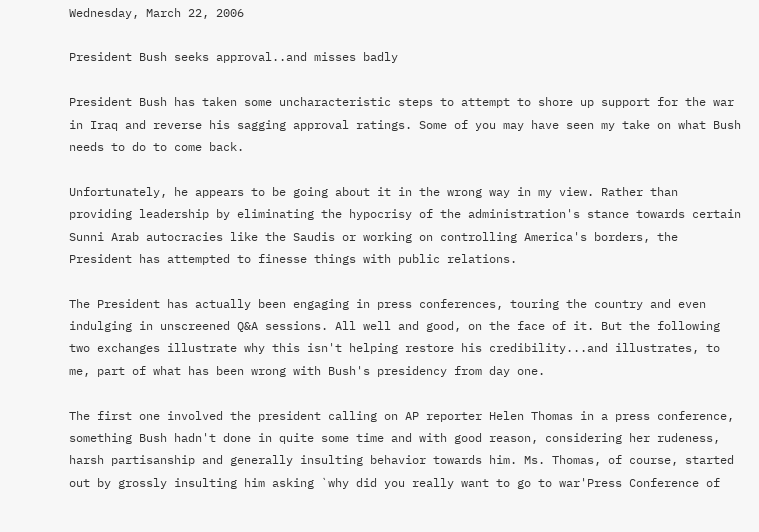Wednesday, March 22, 2006

President Bush seeks approval..and misses badly

President Bush has taken some uncharacteristic steps to attempt to shore up support for the war in Iraq and reverse his sagging approval ratings. Some of you may have seen my take on what Bush needs to do to come back.

Unfortunately, he appears to be going about it in the wrong way in my view. Rather than providing leadership by eliminating the hypocrisy of the administration's stance towards certain Sunni Arab autocracies like the Saudis or working on controlling America's borders, the President has attempted to finesse things with public relations.

The President has actually been engaging in press conferences, touring the country and even indulging in unscreened Q&A sessions. All well and good, on the face of it. But the following two exchanges illustrate why this isn't helping restore his credibility...and illustrates, to me, part of what has been wrong with Bush's presidency from day one.

The first one involved the president calling on AP reporter Helen Thomas in a press conference, something Bush hadn't done in quite some time and with good reason, considering her rudeness, harsh partisanship and generally insulting behavior towards him. Ms. Thomas, of course, started out by grossly insulting him asking `why did you really want to go to war'Press Conference of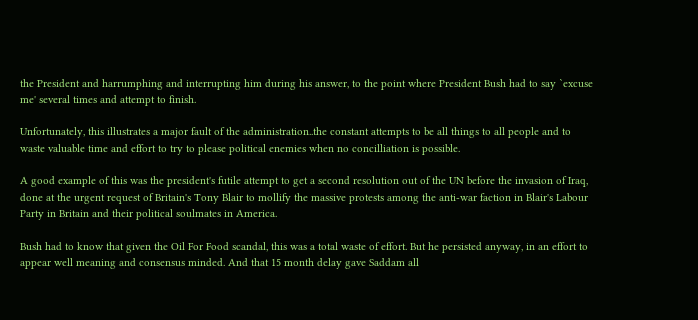the President and harrumphing and interrupting him during his answer, to the point where President Bush had to say `excuse me' several times and attempt to finish.

Unfortunately, this illustrates a major fault of the administration..the constant attempts to be all things to all people and to waste valuable time and effort to try to please political enemies when no concilliation is possible.

A good example of this was the president's futile attempt to get a second resolution out of the UN before the invasion of Iraq, done at the urgent request of Britain's Tony Blair to mollify the massive protests among the anti-war faction in Blair's Labour Party in Britain and their political soulmates in America.

Bush had to know that given the Oil For Food scandal, this was a total waste of effort. But he persisted anyway, in an effort to appear well meaning and consensus minded. And that 15 month delay gave Saddam all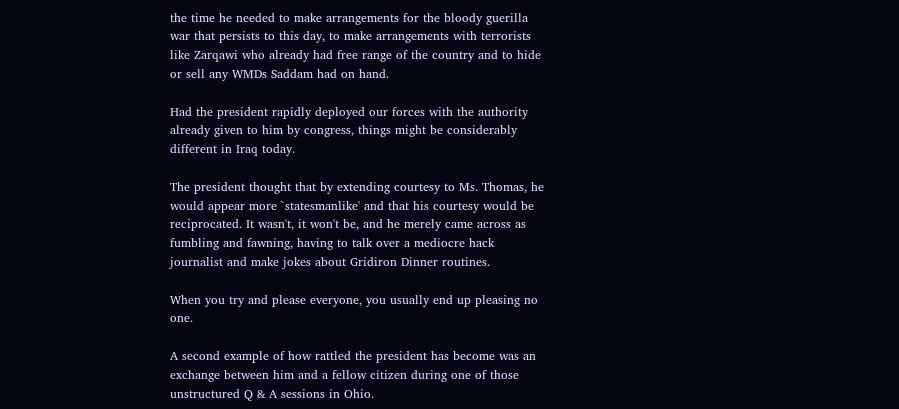the time he needed to make arrangements for the bloody guerilla war that persists to this day, to make arrangements with terrorists like Zarqawi who already had free range of the country and to hide or sell any WMDs Saddam had on hand.

Had the president rapidly deployed our forces with the authority already given to him by congress, things might be considerably different in Iraq today.

The president thought that by extending courtesy to Ms. Thomas, he would appear more `statesmanlike' and that his courtesy would be reciprocated. It wasn't, it won't be, and he merely came across as fumbling and fawning, having to talk over a mediocre hack journalist and make jokes about Gridiron Dinner routines.

When you try and please everyone, you usually end up pleasing no one.

A second example of how rattled the president has become was an exchange between him and a fellow citizen during one of those unstructured Q & A sessions in Ohio.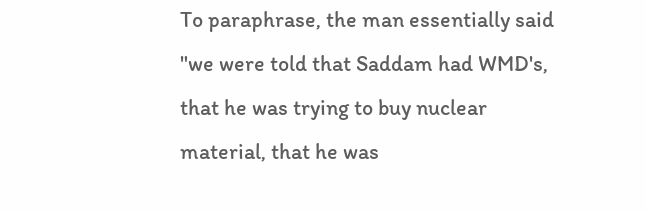To paraphrase, the man essentially said "we were told that Saddam had WMD's, that he was trying to buy nuclear material, that he was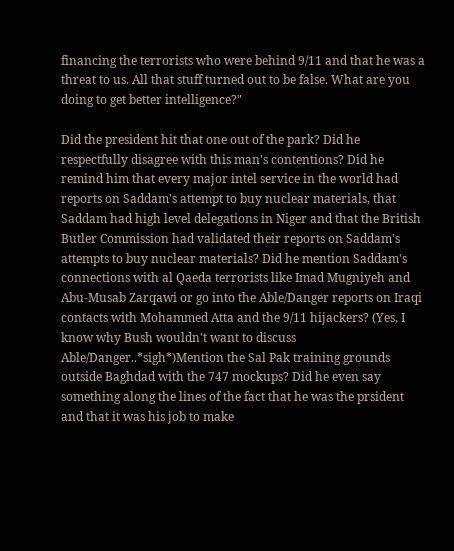financing the terrorists who were behind 9/11 and that he was a threat to us. All that stuff turned out to be false. What are you doing to get better intelligence?"

Did the president hit that one out of the park? Did he respectfully disagree with this man's contentions? Did he remind him that every major intel service in the world had reports on Saddam's attempt to buy nuclear materials, that Saddam had high level delegations in Niger and that the British Butler Commission had validated their reports on Saddam's attempts to buy nuclear materials? Did he mention Saddam's connections with al Qaeda terrorists like Imad Mugniyeh and Abu-Musab Zarqawi or go into the Able/Danger reports on Iraqi contacts with Mohammed Atta and the 9/11 hijackers? (Yes, I know why Bush wouldn't want to discuss Able/Danger..*sigh*)Mention the Sal Pak training grounds outside Baghdad with the 747 mockups? Did he even say something along the lines of the fact that he was the prsident and that it was his job to make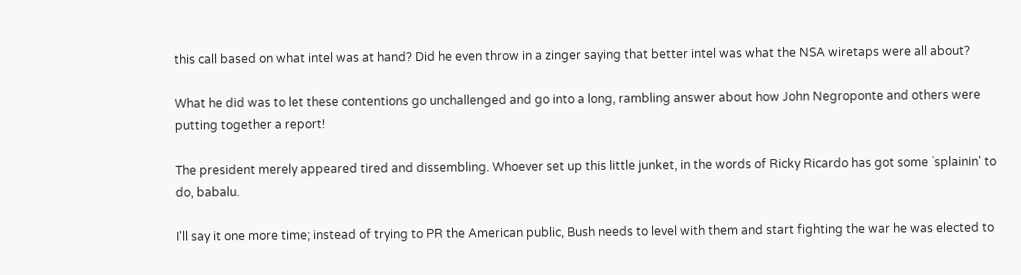this call based on what intel was at hand? Did he even throw in a zinger saying that better intel was what the NSA wiretaps were all about?

What he did was to let these contentions go unchallenged and go into a long, rambling answer about how John Negroponte and others were putting together a report!

The president merely appeared tired and dissembling. Whoever set up this little junket, in the words of Ricky Ricardo has got some `splainin' to do, babalu.

I'll say it one more time; instead of trying to PR the American public, Bush needs to level with them and start fighting the war he was elected to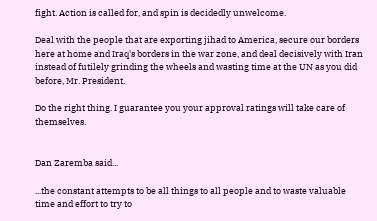fight. Action is called for, and spin is decidedly unwelcome.

Deal with the people that are exporting jihad to America, secure our borders here at home and Iraq's borders in the war zone, and deal decisively with Iran instead of futilely grinding the wheels and wasting time at the UN as you did before, Mr. President.

Do the right thing. I guarantee you your approval ratings will take care of themselves.


Dan Zaremba said...

...the constant attempts to be all things to all people and to waste valuable time and effort to try to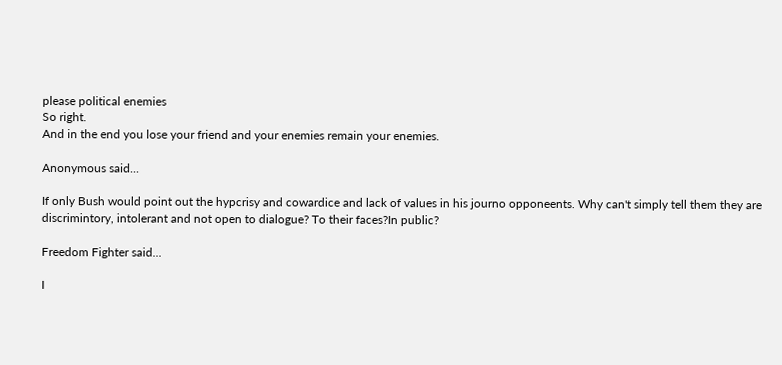please political enemies
So right.
And in the end you lose your friend and your enemies remain your enemies.

Anonymous said...

If only Bush would point out the hypcrisy and cowardice and lack of values in his journo opponeents. Why can't simply tell them they are discrimintory, intolerant and not open to dialogue? To their faces?In public?

Freedom Fighter said...

I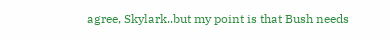agree, Skylark..but my point is that Bush needs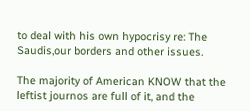to deal with his own hypocrisy re: The Saudis,our borders and other issues.

The majority of American KNOW that the leftist journos are full of it, and the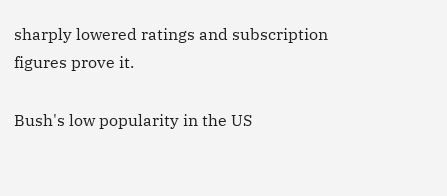sharply lowered ratings and subscription figures prove it.

Bush's low popularity in the US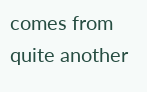comes from quite another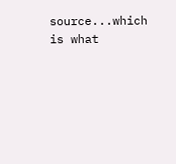source...which is what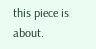this piece is about.